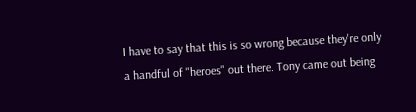I have to say that this is so wrong because they're only a handful of "heroes" out there. Tony came out being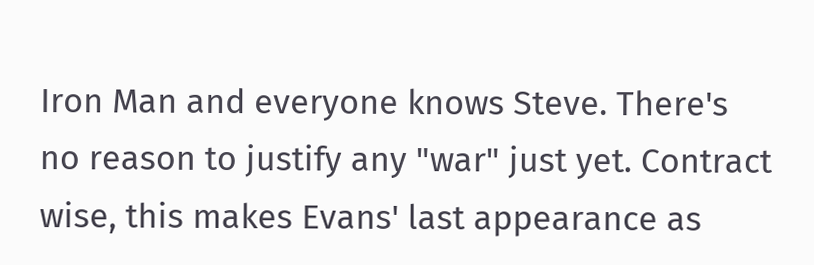Iron Man and everyone knows Steve. There's no reason to justify any "war" just yet. Contract wise, this makes Evans' last appearance as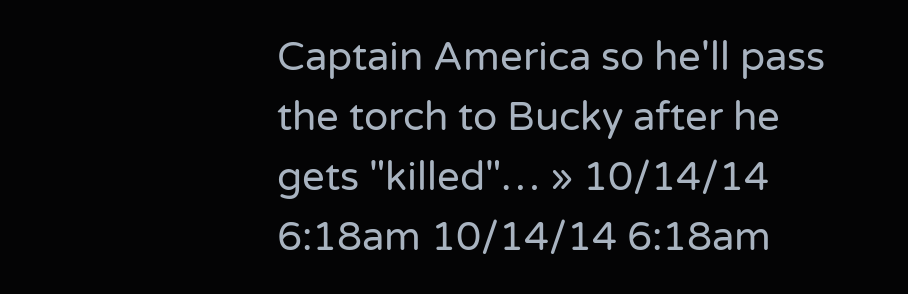Captain America so he'll pass the torch to Bucky after he gets "killed"… » 10/14/14 6:18am 10/14/14 6:18am